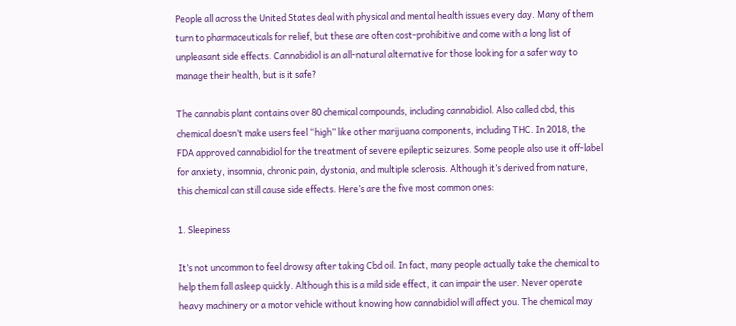People all across the United States deal with physical and mental health issues every day. Many of them turn to pharmaceuticals for relief, but these are often cost-prohibitive and come with a long list of unpleasant side effects. Cannabidiol is an all-natural alternative for those looking for a safer way to manage their health, but is it safe?

The cannabis plant contains over 80 chemical compounds, including cannabidiol. Also called cbd, this chemical doesn’t make users feel “high” like other marijuana components, including THC. In 2018, the FDA approved cannabidiol for the treatment of severe epileptic seizures. Some people also use it off-label for anxiety, insomnia, chronic pain, dystonia, and multiple sclerosis. Although it’s derived from nature, this chemical can still cause side effects. Here’s are the five most common ones:

1. Sleepiness

It’s not uncommon to feel drowsy after taking Cbd oil. In fact, many people actually take the chemical to help them fall asleep quickly. Although this is a mild side effect, it can impair the user. Never operate heavy machinery or a motor vehicle without knowing how cannabidiol will affect you. The chemical may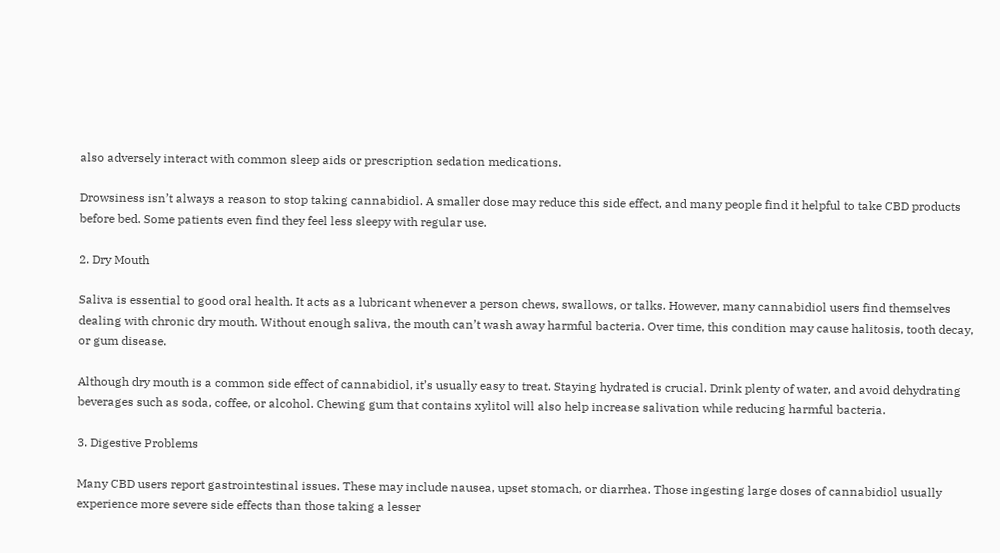also adversely interact with common sleep aids or prescription sedation medications.

Drowsiness isn’t always a reason to stop taking cannabidiol. A smaller dose may reduce this side effect, and many people find it helpful to take CBD products before bed. Some patients even find they feel less sleepy with regular use.

2. Dry Mouth

Saliva is essential to good oral health. It acts as a lubricant whenever a person chews, swallows, or talks. However, many cannabidiol users find themselves dealing with chronic dry mouth. Without enough saliva, the mouth can’t wash away harmful bacteria. Over time, this condition may cause halitosis, tooth decay, or gum disease.

Although dry mouth is a common side effect of cannabidiol, it’s usually easy to treat. Staying hydrated is crucial. Drink plenty of water, and avoid dehydrating beverages such as soda, coffee, or alcohol. Chewing gum that contains xylitol will also help increase salivation while reducing harmful bacteria.

3. Digestive Problems

Many CBD users report gastrointestinal issues. These may include nausea, upset stomach, or diarrhea. Those ingesting large doses of cannabidiol usually experience more severe side effects than those taking a lesser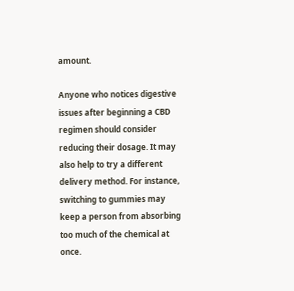amount.

Anyone who notices digestive issues after beginning a CBD regimen should consider reducing their dosage. It may also help to try a different delivery method. For instance, switching to gummies may keep a person from absorbing too much of the chemical at once.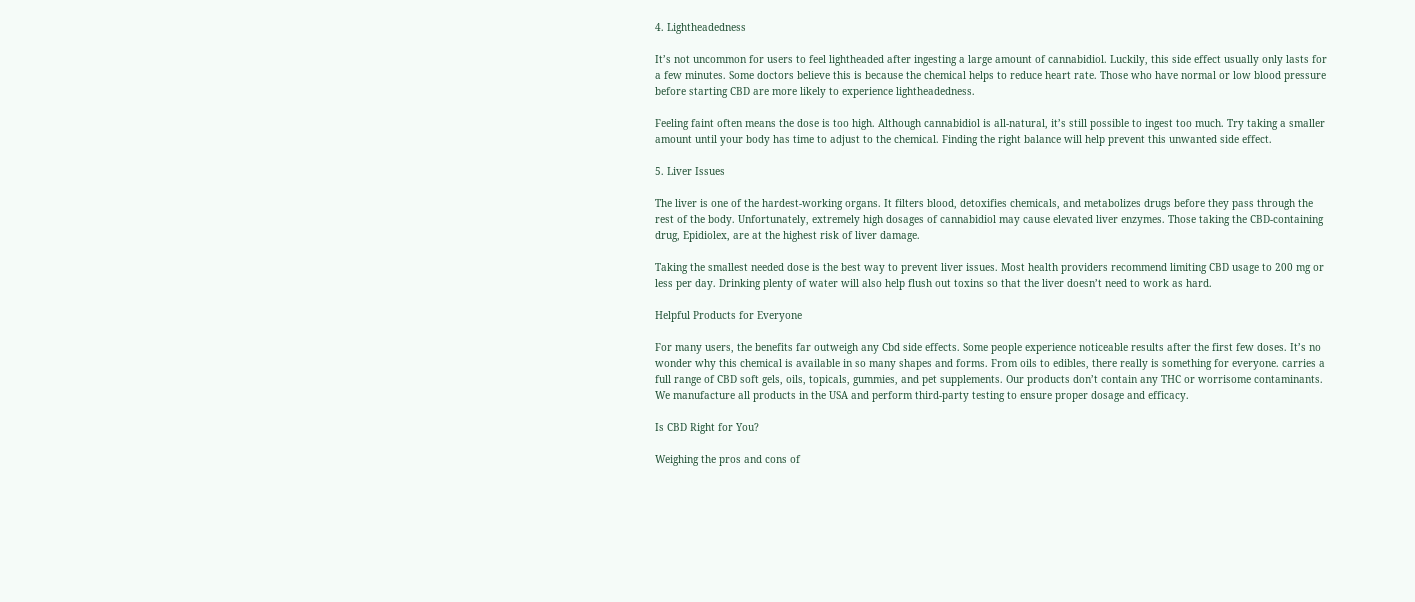4. Lightheadedness

It’s not uncommon for users to feel lightheaded after ingesting a large amount of cannabidiol. Luckily, this side effect usually only lasts for a few minutes. Some doctors believe this is because the chemical helps to reduce heart rate. Those who have normal or low blood pressure before starting CBD are more likely to experience lightheadedness.

Feeling faint often means the dose is too high. Although cannabidiol is all-natural, it’s still possible to ingest too much. Try taking a smaller amount until your body has time to adjust to the chemical. Finding the right balance will help prevent this unwanted side effect.

5. Liver Issues

The liver is one of the hardest-working organs. It filters blood, detoxifies chemicals, and metabolizes drugs before they pass through the rest of the body. Unfortunately, extremely high dosages of cannabidiol may cause elevated liver enzymes. Those taking the CBD-containing drug, Epidiolex, are at the highest risk of liver damage.

Taking the smallest needed dose is the best way to prevent liver issues. Most health providers recommend limiting CBD usage to 200 mg or less per day. Drinking plenty of water will also help flush out toxins so that the liver doesn’t need to work as hard.

Helpful Products for Everyone

For many users, the benefits far outweigh any Cbd side effects. Some people experience noticeable results after the first few doses. It’s no wonder why this chemical is available in so many shapes and forms. From oils to edibles, there really is something for everyone. carries a full range of CBD soft gels, oils, topicals, gummies, and pet supplements. Our products don’t contain any THC or worrisome contaminants. We manufacture all products in the USA and perform third-party testing to ensure proper dosage and efficacy.

Is CBD Right for You?

Weighing the pros and cons of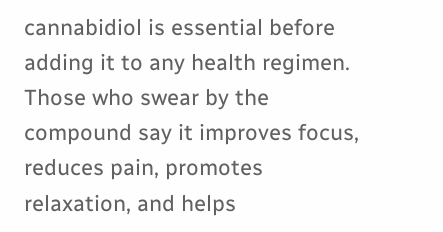cannabidiol is essential before adding it to any health regimen. Those who swear by the compound say it improves focus, reduces pain, promotes relaxation, and helps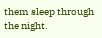them sleep through the night.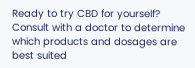Ready to try CBD for yourself? Consult with a doctor to determine which products and dosages are best suited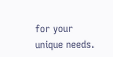for your unique needs.